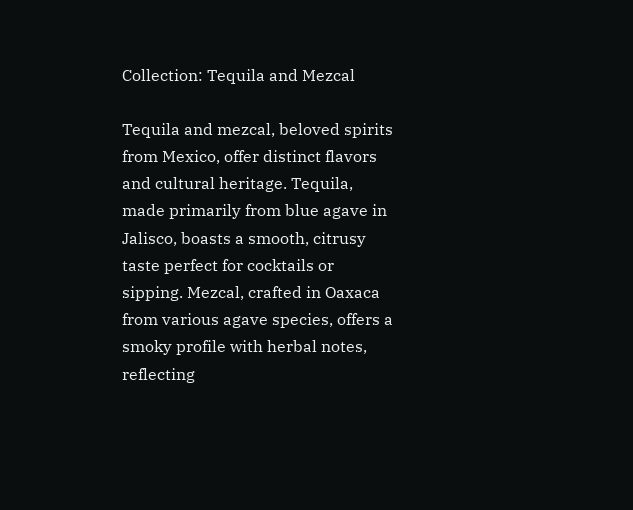Collection: Tequila and Mezcal

Tequila and mezcal, beloved spirits from Mexico, offer distinct flavors and cultural heritage. Tequila, made primarily from blue agave in Jalisco, boasts a smooth, citrusy taste perfect for cocktails or sipping. Mezcal, crafted in Oaxaca from various agave species, offers a smoky profile with herbal notes, reflecting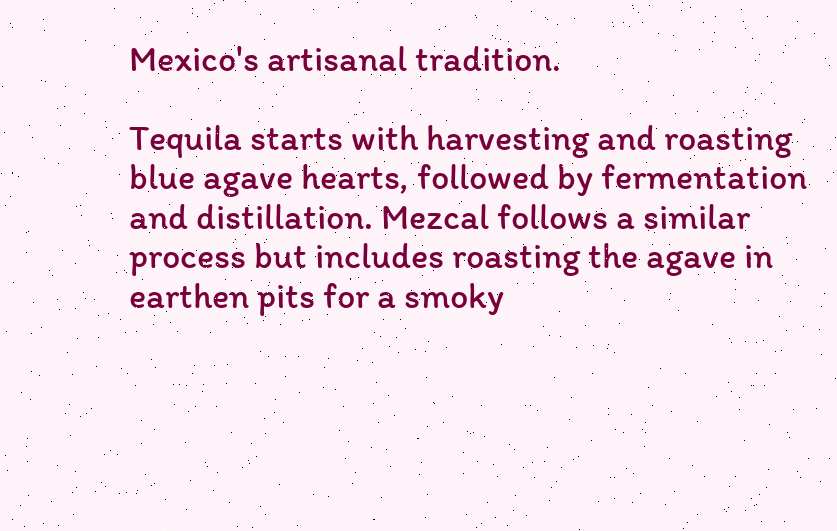Mexico's artisanal tradition.

Tequila starts with harvesting and roasting blue agave hearts, followed by fermentation and distillation. Mezcal follows a similar process but includes roasting the agave in earthen pits for a smoky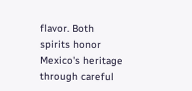flavor. Both spirits honor Mexico's heritage through careful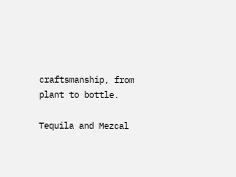craftsmanship, from plant to bottle.

Tequila and Mezcal